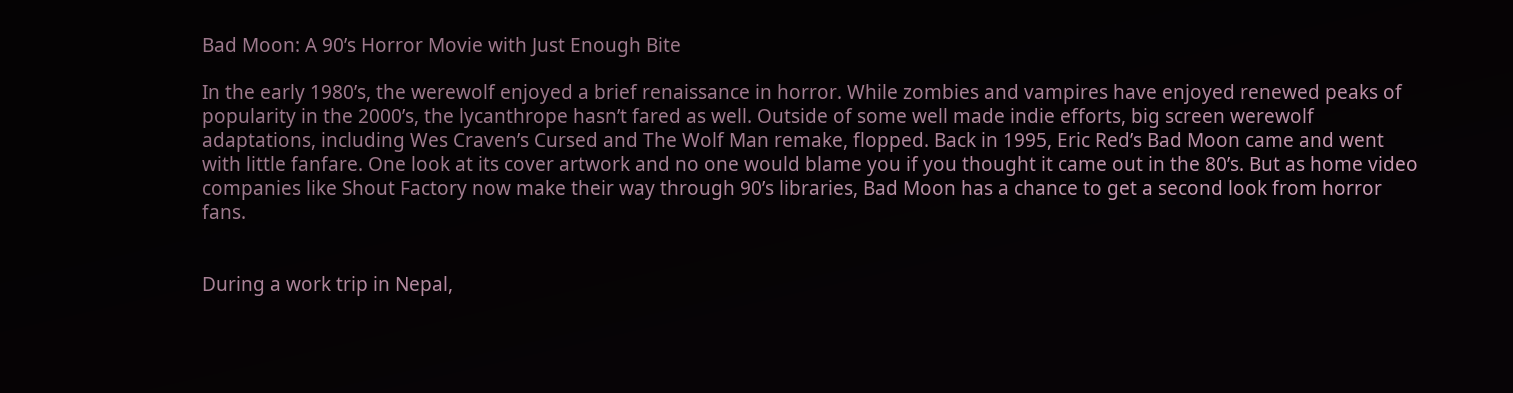Bad Moon: A 90’s Horror Movie with Just Enough Bite

In the early 1980’s, the werewolf enjoyed a brief renaissance in horror. While zombies and vampires have enjoyed renewed peaks of popularity in the 2000’s, the lycanthrope hasn’t fared as well. Outside of some well made indie efforts, big screen werewolf adaptations, including Wes Craven’s Cursed and The Wolf Man remake, flopped. Back in 1995, Eric Red’s Bad Moon came and went with little fanfare. One look at its cover artwork and no one would blame you if you thought it came out in the 80’s. But as home video companies like Shout Factory now make their way through 90’s libraries, Bad Moon has a chance to get a second look from horror fans.


During a work trip in Nepal,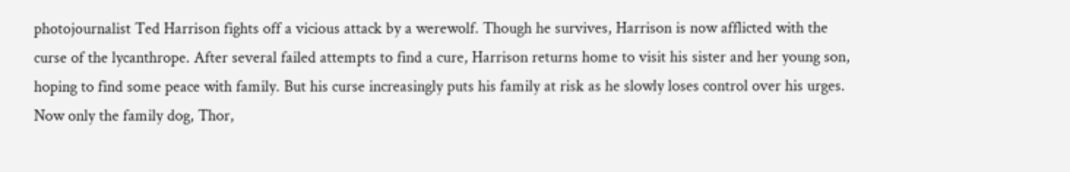photojournalist Ted Harrison fights off a vicious attack by a werewolf. Though he survives, Harrison is now afflicted with the curse of the lycanthrope. After several failed attempts to find a cure, Harrison returns home to visit his sister and her young son, hoping to find some peace with family. But his curse increasingly puts his family at risk as he slowly loses control over his urges. Now only the family dog, Thor,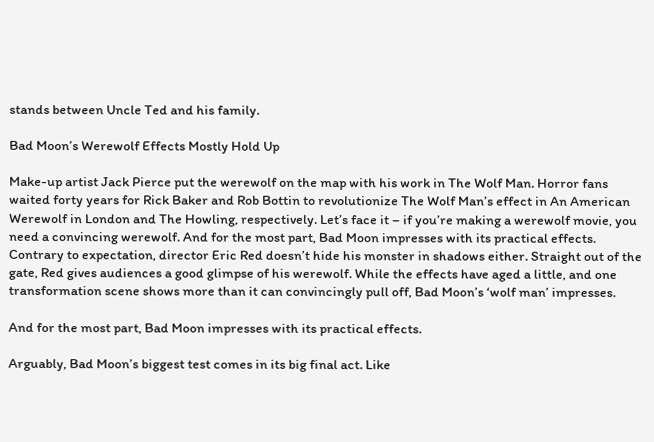stands between Uncle Ted and his family.

Bad Moon’s Werewolf Effects Mostly Hold Up

Make-up artist Jack Pierce put the werewolf on the map with his work in The Wolf Man. Horror fans waited forty years for Rick Baker and Rob Bottin to revolutionize The Wolf Man’s effect in An American Werewolf in London and The Howling, respectively. Let’s face it – if you’re making a werewolf movie, you need a convincing werewolf. And for the most part, Bad Moon impresses with its practical effects. Contrary to expectation, director Eric Red doesn’t hide his monster in shadows either. Straight out of the gate, Red gives audiences a good glimpse of his werewolf. While the effects have aged a little, and one transformation scene shows more than it can convincingly pull off, Bad Moon’s ‘wolf man’ impresses.

And for the most part, Bad Moon impresses with its practical effects.

Arguably, Bad Moon’s biggest test comes in its big final act. Like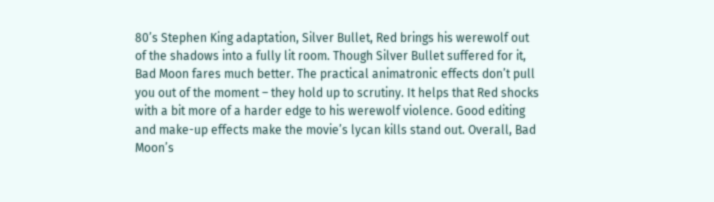80’s Stephen King adaptation, Silver Bullet, Red brings his werewolf out of the shadows into a fully lit room. Though Silver Bullet suffered for it, Bad Moon fares much better. The practical animatronic effects don’t pull you out of the moment – they hold up to scrutiny. It helps that Red shocks with a bit more of a harder edge to his werewolf violence. Good editing and make-up effects make the movie’s lycan kills stand out. Overall, Bad Moon’s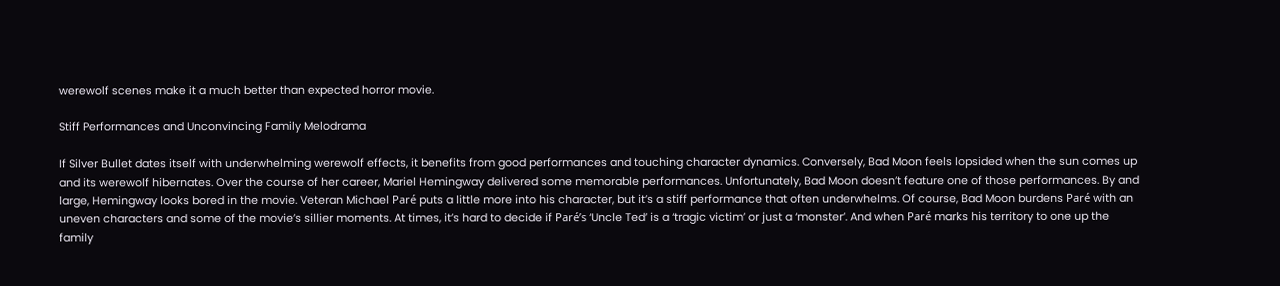werewolf scenes make it a much better than expected horror movie.

Stiff Performances and Unconvincing Family Melodrama

If Silver Bullet dates itself with underwhelming werewolf effects, it benefits from good performances and touching character dynamics. Conversely, Bad Moon feels lopsided when the sun comes up and its werewolf hibernates. Over the course of her career, Mariel Hemingway delivered some memorable performances. Unfortunately, Bad Moon doesn’t feature one of those performances. By and large, Hemingway looks bored in the movie. Veteran Michael Paré puts a little more into his character, but it’s a stiff performance that often underwhelms. Of course, Bad Moon burdens Paré with an uneven characters and some of the movie’s sillier moments. At times, it’s hard to decide if Paré’s ‘Uncle Ted’ is a ‘tragic victim’ or just a ‘monster’. And when Paré marks his territory to one up the family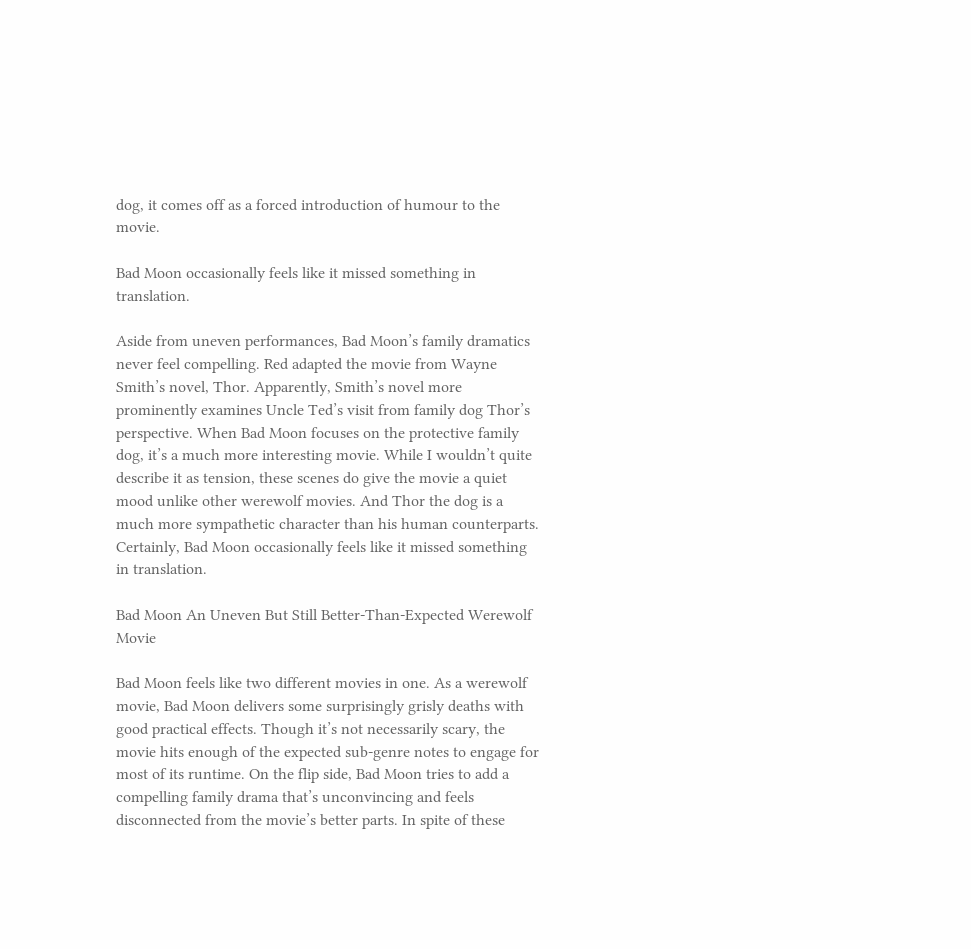dog, it comes off as a forced introduction of humour to the movie.

Bad Moon occasionally feels like it missed something in translation.

Aside from uneven performances, Bad Moon’s family dramatics never feel compelling. Red adapted the movie from Wayne Smith’s novel, Thor. Apparently, Smith’s novel more prominently examines Uncle Ted’s visit from family dog Thor’s perspective. When Bad Moon focuses on the protective family dog, it’s a much more interesting movie. While I wouldn’t quite describe it as tension, these scenes do give the movie a quiet mood unlike other werewolf movies. And Thor the dog is a much more sympathetic character than his human counterparts. Certainly, Bad Moon occasionally feels like it missed something in translation.

Bad Moon An Uneven But Still Better-Than-Expected Werewolf Movie

Bad Moon feels like two different movies in one. As a werewolf movie, Bad Moon delivers some surprisingly grisly deaths with good practical effects. Though it’s not necessarily scary, the movie hits enough of the expected sub-genre notes to engage for most of its runtime. On the flip side, Bad Moon tries to add a compelling family drama that’s unconvincing and feels disconnected from the movie’s better parts. In spite of these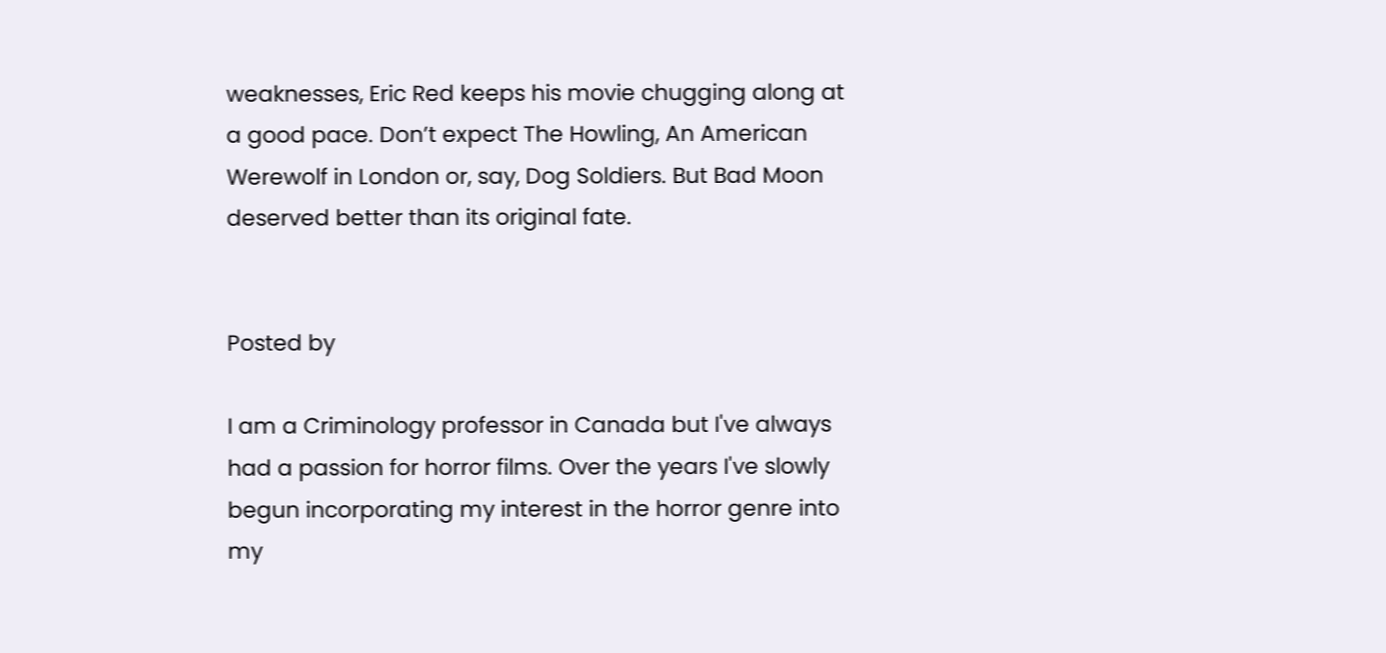weaknesses, Eric Red keeps his movie chugging along at a good pace. Don’t expect The Howling, An American Werewolf in London or, say, Dog Soldiers. But Bad Moon deserved better than its original fate.


Posted by

I am a Criminology professor in Canada but I've always had a passion for horror films. Over the years I've slowly begun incorporating my interest in the horror genre into my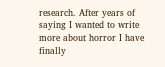research. After years of saying I wanted to write more about horror I have finally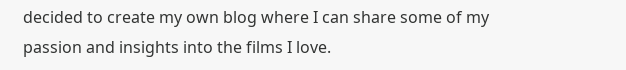decided to create my own blog where I can share some of my passion and insights into the films I love.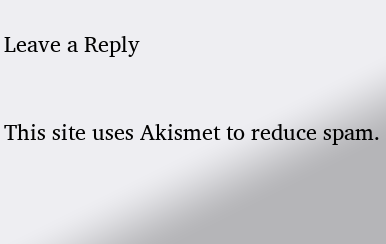Leave a Reply

This site uses Akismet to reduce spam.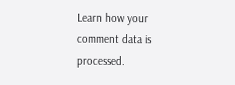Learn how your comment data is processed.